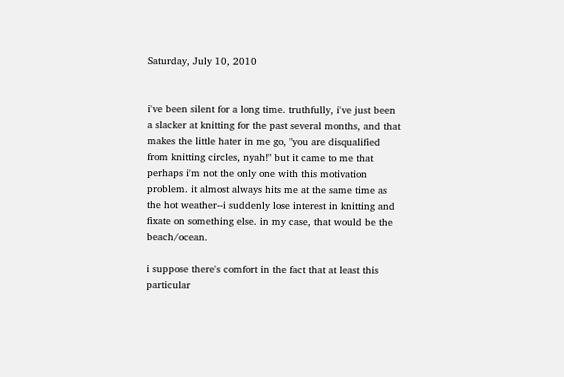Saturday, July 10, 2010


i've been silent for a long time. truthfully, i've just been a slacker at knitting for the past several months, and that makes the little hater in me go, "you are disqualified from knitting circles, nyah!" but it came to me that perhaps i'm not the only one with this motivation problem. it almost always hits me at the same time as the hot weather--i suddenly lose interest in knitting and fixate on something else. in my case, that would be the beach/ocean.

i suppose there's comfort in the fact that at least this particular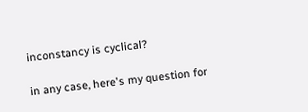inconstancy is cyclical?

in any case, here's my question for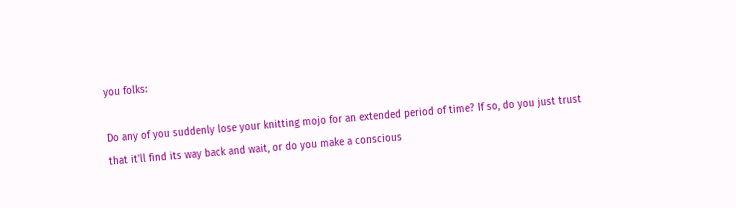you folks:

Do any of you suddenly lose your knitting mojo for an extended period of time? If so, do you just trust that it'll find its way back and wait, or do you make a conscious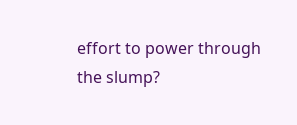effort to power through the slump?